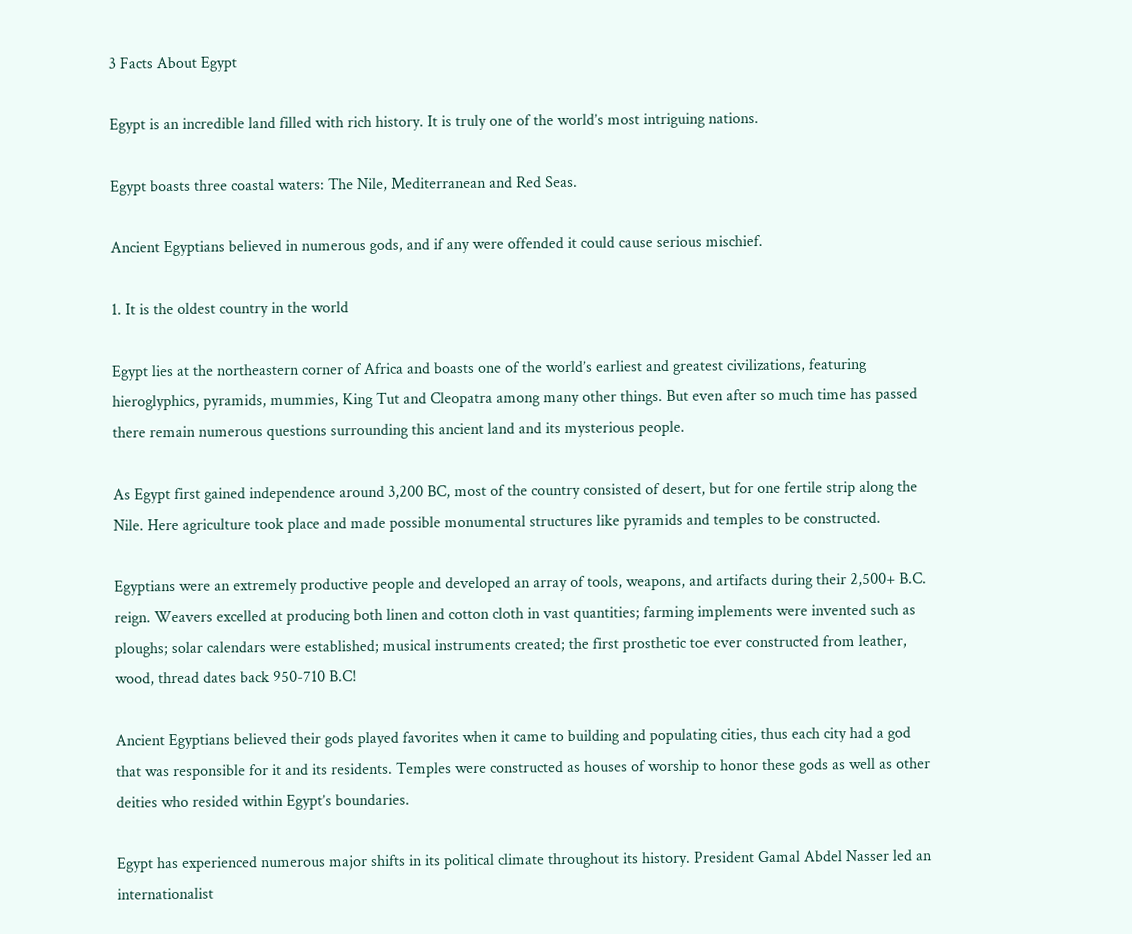3 Facts About Egypt

Egypt is an incredible land filled with rich history. It is truly one of the world’s most intriguing nations.

Egypt boasts three coastal waters: The Nile, Mediterranean and Red Seas.

Ancient Egyptians believed in numerous gods, and if any were offended it could cause serious mischief.

1. It is the oldest country in the world

Egypt lies at the northeastern corner of Africa and boasts one of the world’s earliest and greatest civilizations, featuring hieroglyphics, pyramids, mummies, King Tut and Cleopatra among many other things. But even after so much time has passed there remain numerous questions surrounding this ancient land and its mysterious people.

As Egypt first gained independence around 3,200 BC, most of the country consisted of desert, but for one fertile strip along the Nile. Here agriculture took place and made possible monumental structures like pyramids and temples to be constructed.

Egyptians were an extremely productive people and developed an array of tools, weapons, and artifacts during their 2,500+ B.C. reign. Weavers excelled at producing both linen and cotton cloth in vast quantities; farming implements were invented such as ploughs; solar calendars were established; musical instruments created; the first prosthetic toe ever constructed from leather, wood, thread dates back 950-710 B.C!

Ancient Egyptians believed their gods played favorites when it came to building and populating cities, thus each city had a god that was responsible for it and its residents. Temples were constructed as houses of worship to honor these gods as well as other deities who resided within Egypt’s boundaries.

Egypt has experienced numerous major shifts in its political climate throughout its history. President Gamal Abdel Nasser led an internationalist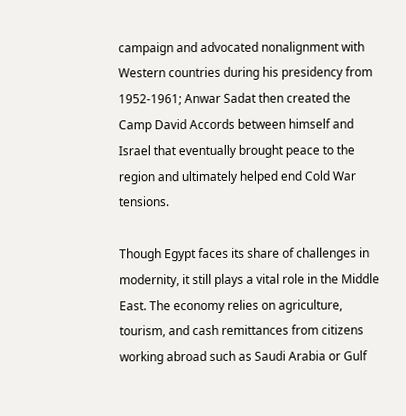campaign and advocated nonalignment with Western countries during his presidency from 1952-1961; Anwar Sadat then created the Camp David Accords between himself and Israel that eventually brought peace to the region and ultimately helped end Cold War tensions.

Though Egypt faces its share of challenges in modernity, it still plays a vital role in the Middle East. The economy relies on agriculture, tourism, and cash remittances from citizens working abroad such as Saudi Arabia or Gulf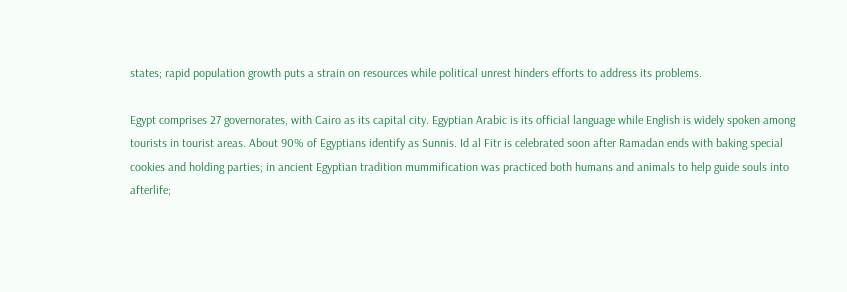states; rapid population growth puts a strain on resources while political unrest hinders efforts to address its problems.

Egypt comprises 27 governorates, with Cairo as its capital city. Egyptian Arabic is its official language while English is widely spoken among tourists in tourist areas. About 90% of Egyptians identify as Sunnis. Id al Fitr is celebrated soon after Ramadan ends with baking special cookies and holding parties; in ancient Egyptian tradition mummification was practiced both humans and animals to help guide souls into afterlife;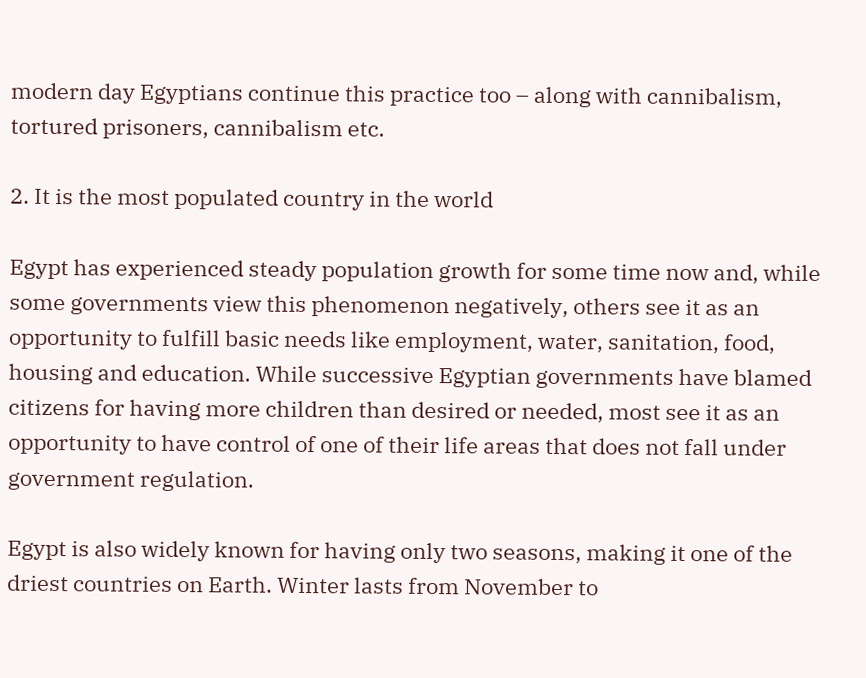modern day Egyptians continue this practice too – along with cannibalism, tortured prisoners, cannibalism etc.

2. It is the most populated country in the world

Egypt has experienced steady population growth for some time now and, while some governments view this phenomenon negatively, others see it as an opportunity to fulfill basic needs like employment, water, sanitation, food, housing and education. While successive Egyptian governments have blamed citizens for having more children than desired or needed, most see it as an opportunity to have control of one of their life areas that does not fall under government regulation.

Egypt is also widely known for having only two seasons, making it one of the driest countries on Earth. Winter lasts from November to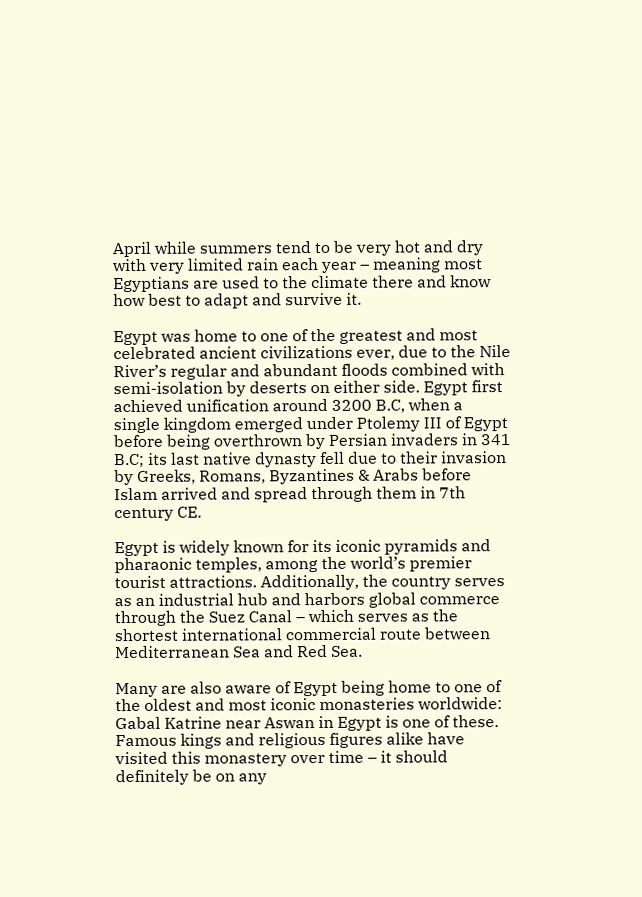April while summers tend to be very hot and dry with very limited rain each year – meaning most Egyptians are used to the climate there and know how best to adapt and survive it.

Egypt was home to one of the greatest and most celebrated ancient civilizations ever, due to the Nile River’s regular and abundant floods combined with semi-isolation by deserts on either side. Egypt first achieved unification around 3200 B.C, when a single kingdom emerged under Ptolemy III of Egypt before being overthrown by Persian invaders in 341 B.C; its last native dynasty fell due to their invasion by Greeks, Romans, Byzantines & Arabs before Islam arrived and spread through them in 7th century CE.

Egypt is widely known for its iconic pyramids and pharaonic temples, among the world’s premier tourist attractions. Additionally, the country serves as an industrial hub and harbors global commerce through the Suez Canal – which serves as the shortest international commercial route between Mediterranean Sea and Red Sea.

Many are also aware of Egypt being home to one of the oldest and most iconic monasteries worldwide: Gabal Katrine near Aswan in Egypt is one of these. Famous kings and religious figures alike have visited this monastery over time – it should definitely be on any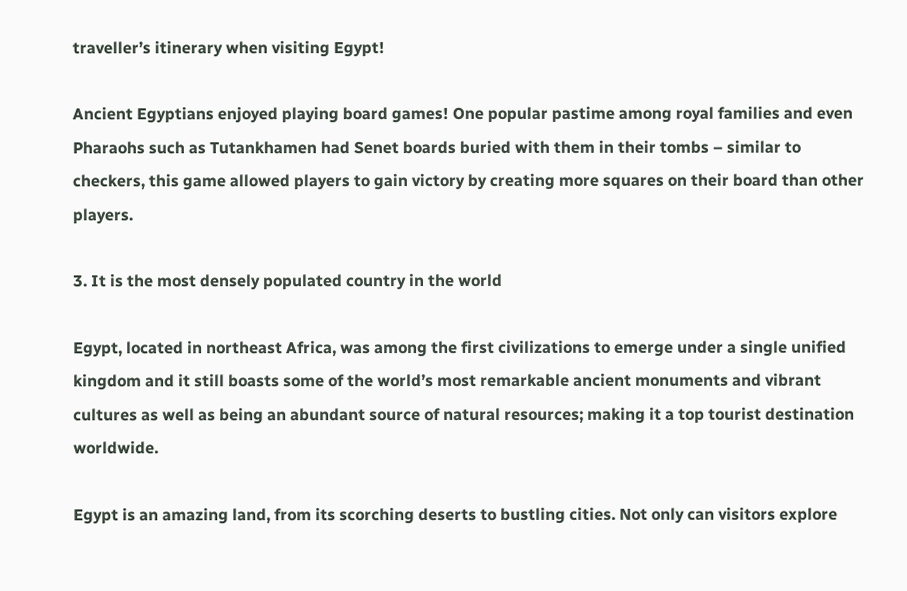traveller’s itinerary when visiting Egypt!

Ancient Egyptians enjoyed playing board games! One popular pastime among royal families and even Pharaohs such as Tutankhamen had Senet boards buried with them in their tombs – similar to checkers, this game allowed players to gain victory by creating more squares on their board than other players.

3. It is the most densely populated country in the world

Egypt, located in northeast Africa, was among the first civilizations to emerge under a single unified kingdom and it still boasts some of the world’s most remarkable ancient monuments and vibrant cultures as well as being an abundant source of natural resources; making it a top tourist destination worldwide.

Egypt is an amazing land, from its scorching deserts to bustling cities. Not only can visitors explore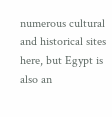numerous cultural and historical sites here, but Egypt is also an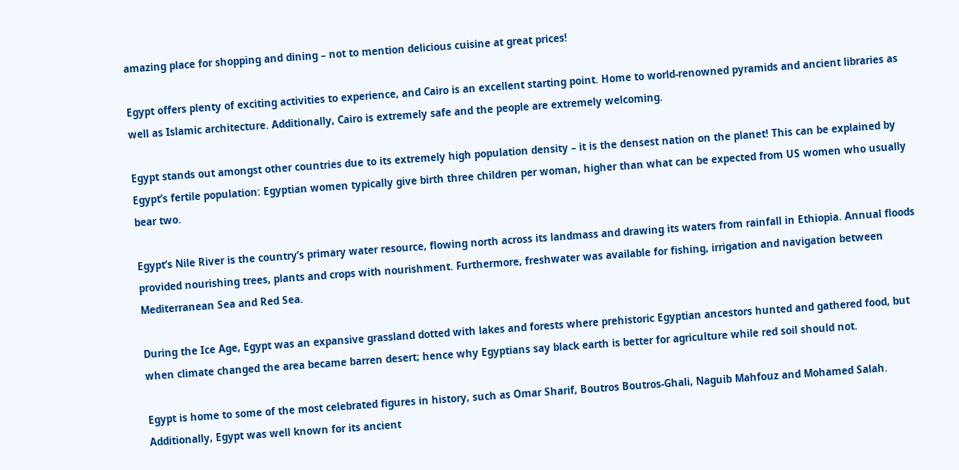amazing place for shopping and dining – not to mention delicious cuisine at great prices!

Egypt offers plenty of exciting activities to experience, and Cairo is an excellent starting point. Home to world-renowned pyramids and ancient libraries as well as Islamic architecture. Additionally, Cairo is extremely safe and the people are extremely welcoming.

Egypt stands out amongst other countries due to its extremely high population density – it is the densest nation on the planet! This can be explained by Egypt’s fertile population: Egyptian women typically give birth three children per woman, higher than what can be expected from US women who usually bear two.

Egypt’s Nile River is the country’s primary water resource, flowing north across its landmass and drawing its waters from rainfall in Ethiopia. Annual floods provided nourishing trees, plants and crops with nourishment. Furthermore, freshwater was available for fishing, irrigation and navigation between Mediterranean Sea and Red Sea.

During the Ice Age, Egypt was an expansive grassland dotted with lakes and forests where prehistoric Egyptian ancestors hunted and gathered food, but when climate changed the area became barren desert; hence why Egyptians say black earth is better for agriculture while red soil should not.

Egypt is home to some of the most celebrated figures in history, such as Omar Sharif, Boutros Boutros-Ghali, Naguib Mahfouz and Mohamed Salah. Additionally, Egypt was well known for its ancient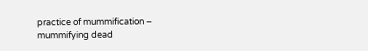practice of mummification – mummifying dead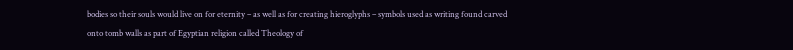bodies so their souls would live on for eternity – as well as for creating hieroglyphs – symbols used as writing found carved onto tomb walls as part of Egyptian religion called Theology of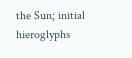the Sun; initial hieroglyphs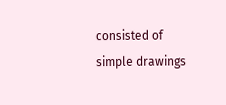consisted of simple drawings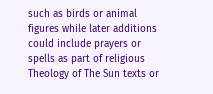such as birds or animal figures while later additions could include prayers or spells as part of religious Theology of The Sun texts or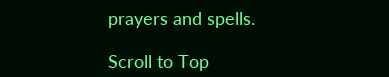prayers and spells.

Scroll to Top